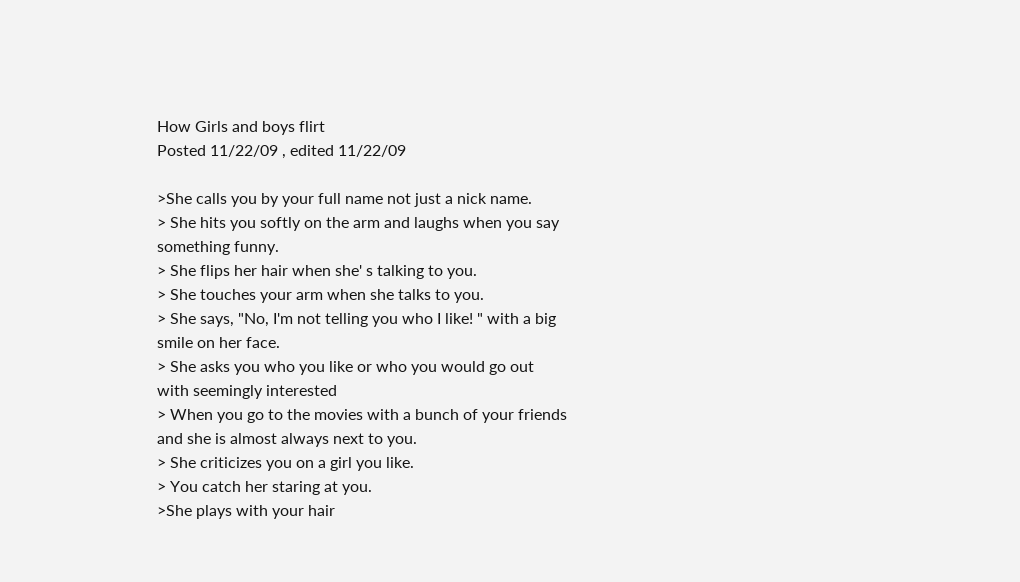How Girls and boys flirt
Posted 11/22/09 , edited 11/22/09

>She calls you by your full name not just a nick name.
> She hits you softly on the arm and laughs when you say something funny.
> She flips her hair when she' s talking to you.
> She touches your arm when she talks to you.
> She says, "No, I'm not telling you who I like! " with a big smile on her face.
> She asks you who you like or who you would go out with seemingly interested
> When you go to the movies with a bunch of your friends and she is almost always next to you.
> She criticizes you on a girl you like.
> You catch her staring at you.
>She plays with your hair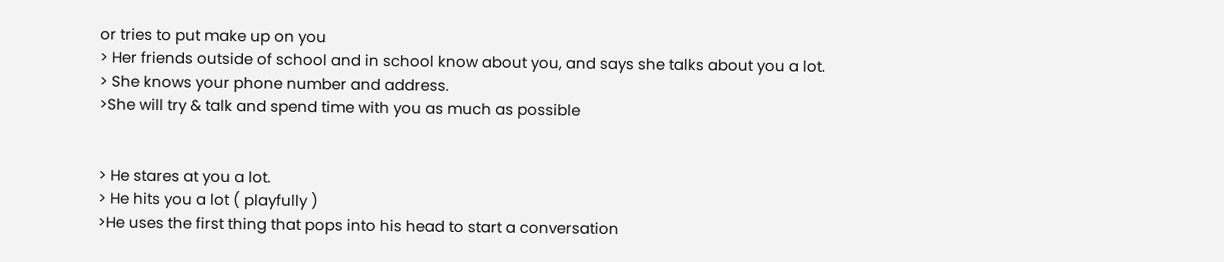or tries to put make up on you
> Her friends outside of school and in school know about you, and says she talks about you a lot.
> She knows your phone number and address.
>She will try & talk and spend time with you as much as possible


> He stares at you a lot.
> He hits you a lot ( playfully )
>He uses the first thing that pops into his head to start a conversation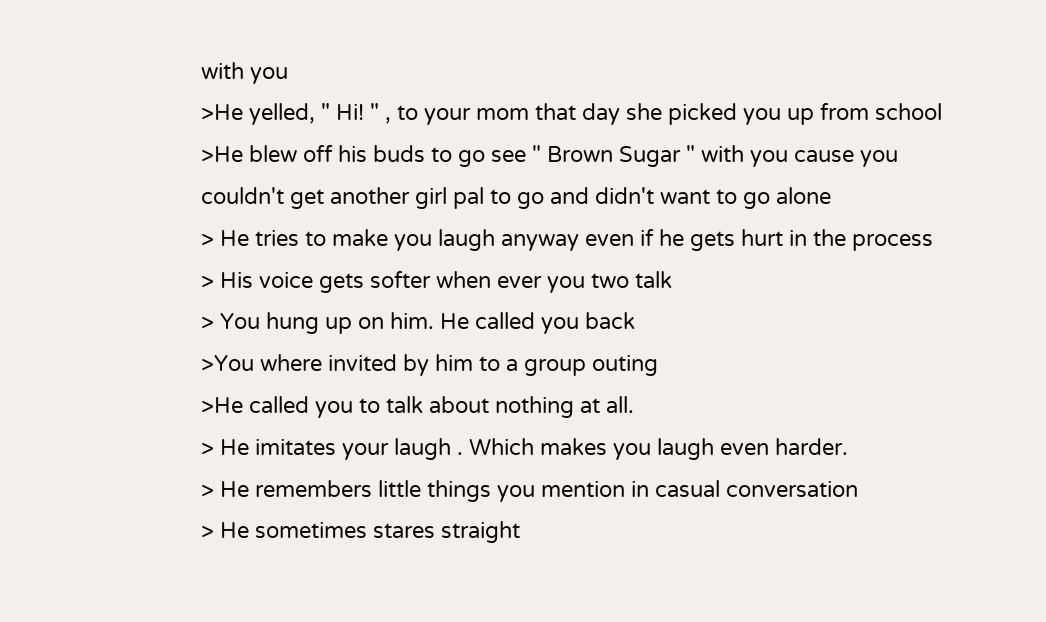with you
>He yelled, " Hi! " , to your mom that day she picked you up from school
>He blew off his buds to go see " Brown Sugar " with you cause you couldn't get another girl pal to go and didn't want to go alone
> He tries to make you laugh anyway even if he gets hurt in the process
> His voice gets softer when ever you two talk
> You hung up on him. He called you back
>You where invited by him to a group outing
>He called you to talk about nothing at all.
> He imitates your laugh . Which makes you laugh even harder.
> He remembers little things you mention in casual conversation
> He sometimes stares straight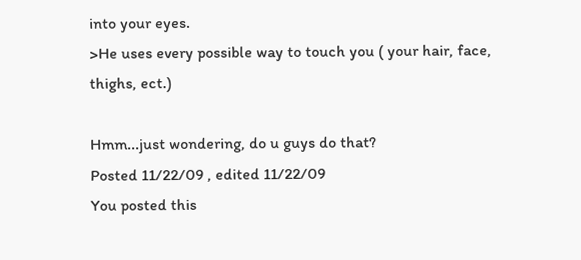into your eyes.
>He uses every possible way to touch you ( your hair, face, thighs, ect.)

Hmm...just wondering, do u guys do that?
Posted 11/22/09 , edited 11/22/09
You posted this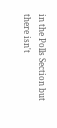in the Polls Section but there isn't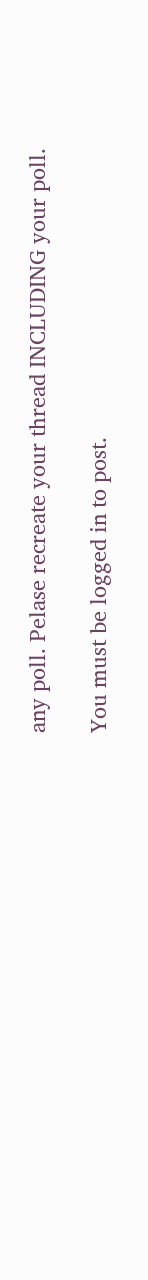any poll. Pelase recreate your thread INCLUDING your poll.

You must be logged in to post.